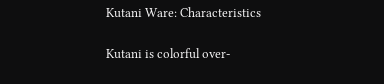Kutani Ware: Characteristics

Kutani is colorful over-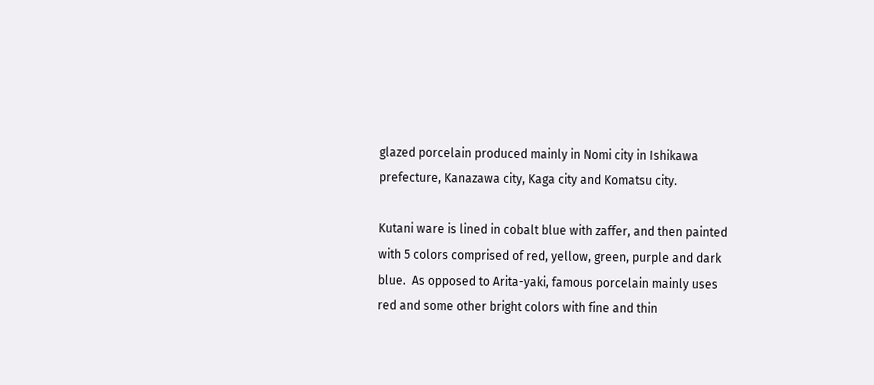glazed porcelain produced mainly in Nomi city in Ishikawa prefecture, Kanazawa city, Kaga city and Komatsu city.

Kutani ware is lined in cobalt blue with zaffer, and then painted with 5 colors comprised of red, yellow, green, purple and dark blue.  As opposed to Arita-yaki, famous porcelain mainly uses red and some other bright colors with fine and thin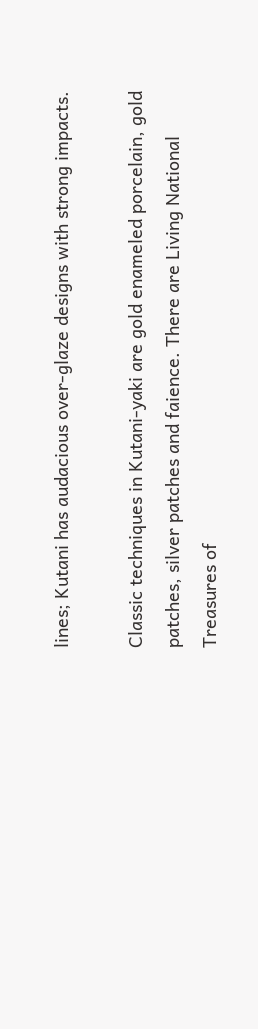lines; Kutani has audacious over-glaze designs with strong impacts.

Classic techniques in Kutani-yaki are gold enameled porcelain, gold patches, silver patches and faience. There are Living National Treasures of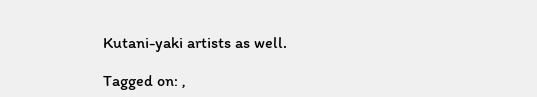Kutani-yaki artists as well.

Tagged on: ,